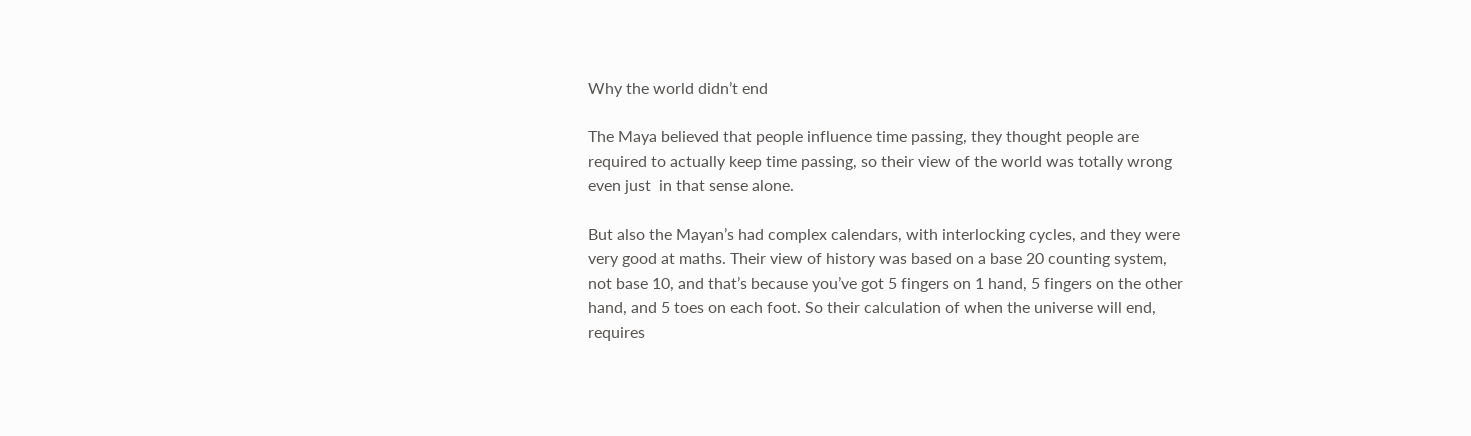Why the world didn’t end

The Maya believed that people influence time passing, they thought people are required to actually keep time passing, so their view of the world was totally wrong even just  in that sense alone.

But also the Mayan’s had complex calendars, with interlocking cycles, and they were very good at maths. Their view of history was based on a base 20 counting system, not base 10, and that’s because you’ve got 5 fingers on 1 hand, 5 fingers on the other hand, and 5 toes on each foot. So their calculation of when the universe will end, requires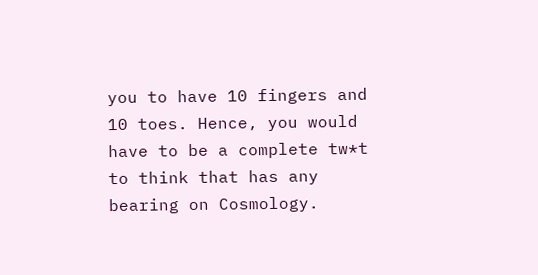you to have 10 fingers and 10 toes. Hence, you would have to be a complete tw*t  to think that has any bearing on Cosmology.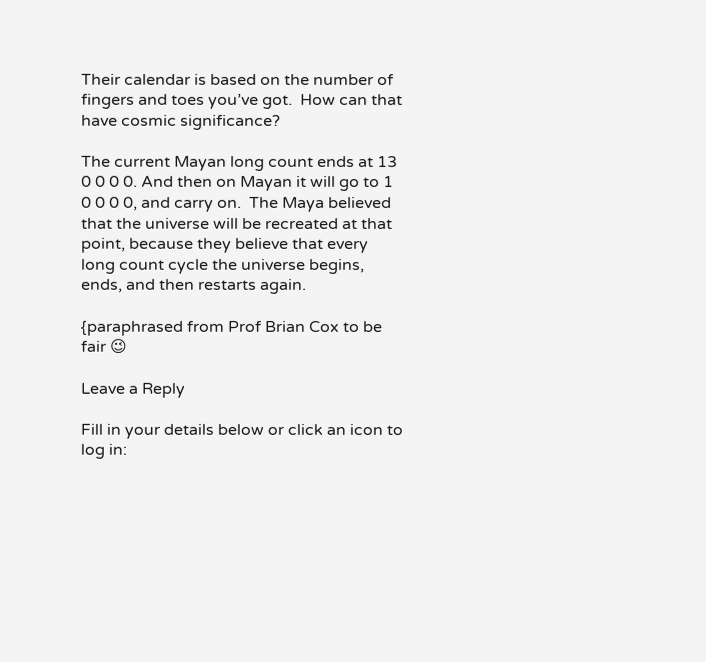Their calendar is based on the number of fingers and toes you’ve got.  How can that have cosmic significance?

The current Mayan long count ends at 13 0 0 0 0. And then on Mayan it will go to 1 0 0 0 0, and carry on.  The Maya believed that the universe will be recreated at that point, because they believe that every long count cycle the universe begins, ends, and then restarts again.

{paraphrased from Prof Brian Cox to be fair 😉

Leave a Reply

Fill in your details below or click an icon to log in: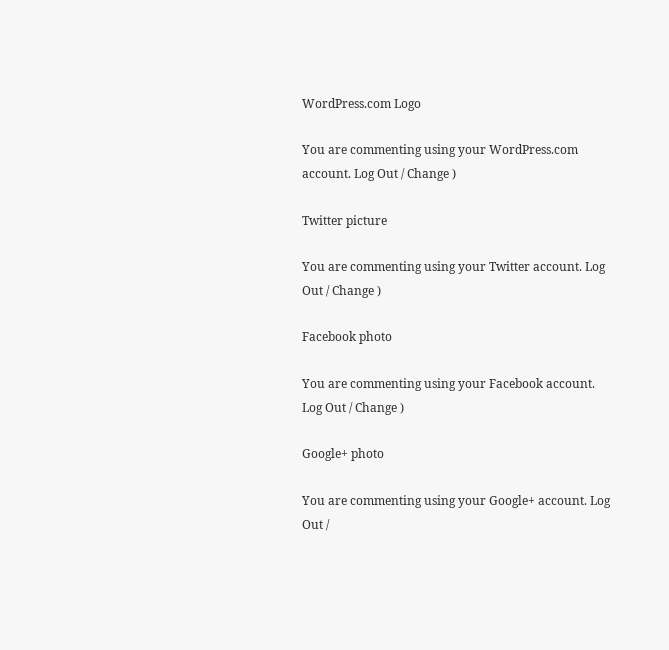WordPress.com Logo

You are commenting using your WordPress.com account. Log Out / Change )

Twitter picture

You are commenting using your Twitter account. Log Out / Change )

Facebook photo

You are commenting using your Facebook account. Log Out / Change )

Google+ photo

You are commenting using your Google+ account. Log Out /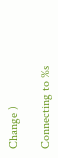Change )

Connecting to %s